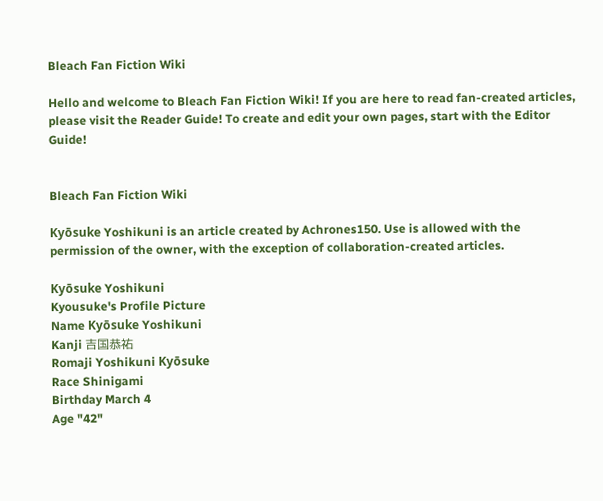Bleach Fan Fiction Wiki

Hello and welcome to Bleach Fan Fiction Wiki! If you are here to read fan-created articles, please visit the Reader Guide! To create and edit your own pages, start with the Editor Guide!


Bleach Fan Fiction Wiki

Kyōsuke Yoshikuni is an article created by Achrones150. Use is allowed with the permission of the owner, with the exception of collaboration-created articles.

Kyōsuke Yoshikuni
Kyousuke's Profile Picture
Name Kyōsuke Yoshikuni
Kanji 吉国恭祐
Romaji Yoshikuni Kyōsuke
Race Shinigami
Birthday March 4
Age "42"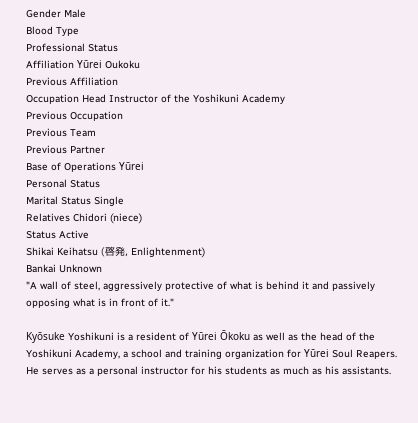Gender Male
Blood Type
Professional Status
Affiliation Yūrei Oukoku
Previous Affiliation
Occupation Head Instructor of the Yoshikuni Academy
Previous Occupation
Previous Team
Previous Partner
Base of Operations Yūrei
Personal Status
Marital Status Single
Relatives Chidori (niece)
Status Active
Shikai Keihatsu (啓発, Enlightenment)
Bankai Unknown
"A wall of steel, aggressively protective of what is behind it and passively opposing what is in front of it."

Kyōsuke Yoshikuni is a resident of Yūrei Ōkoku as well as the head of the Yoshikuni Academy, a school and training organization for Yūrei Soul Reapers. He serves as a personal instructor for his students as much as his assistants.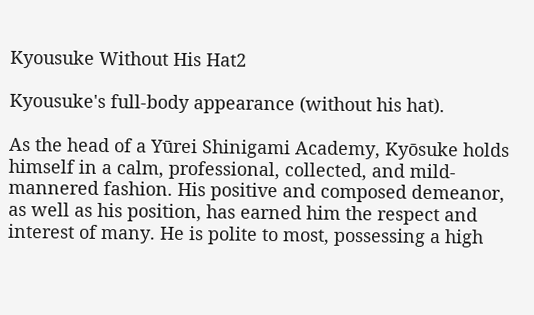Kyousuke Without His Hat2

Kyousuke's full-body appearance (without his hat).

As the head of a Yūrei Shinigami Academy, Kyōsuke holds himself in a calm, professional, collected, and mild-mannered fashion. His positive and composed demeanor, as well as his position, has earned him the respect and interest of many. He is polite to most, possessing a high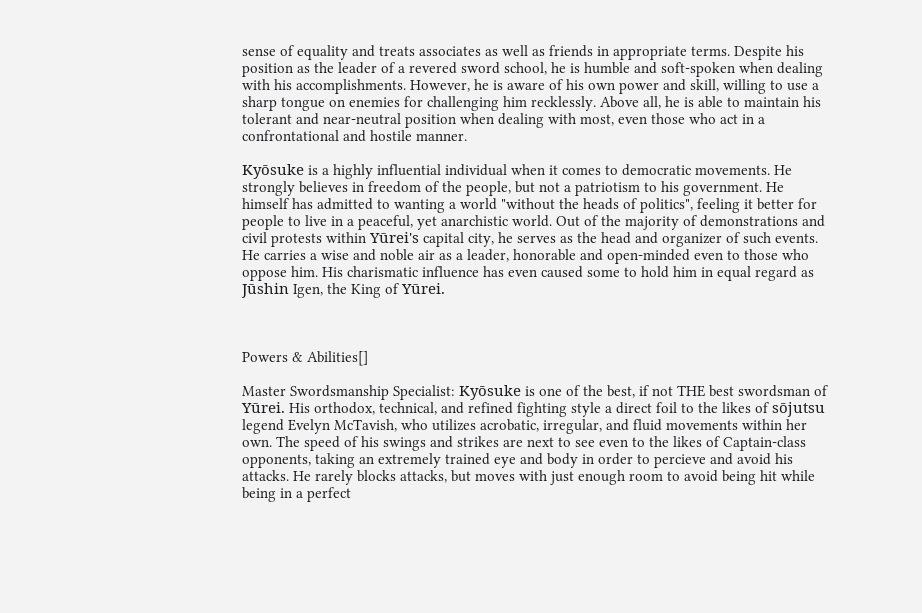sense of equality and treats associates as well as friends in appropriate terms. Despite his position as the leader of a revered sword school, he is humble and soft-spoken when dealing with his accomplishments. However, he is aware of his own power and skill, willing to use a sharp tongue on enemies for challenging him recklessly. Above all, he is able to maintain his tolerant and near-neutral position when dealing with most, even those who act in a confrontational and hostile manner.

Kyōsuke is a highly influential individual when it comes to democratic movements. He strongly believes in freedom of the people, but not a patriotism to his government. He himself has admitted to wanting a world "without the heads of politics", feeling it better for people to live in a peaceful, yet anarchistic world. Out of the majority of demonstrations and civil protests within Yūrei's capital city, he serves as the head and organizer of such events. He carries a wise and noble air as a leader, honorable and open-minded even to those who oppose him. His charismatic influence has even caused some to hold him in equal regard as Jūshin Igen, the King of Yūrei.



Powers & Abilities[]

Master Swordsmanship Specialist: Kyōsuke is one of the best, if not THE best swordsman of Yūrei. His orthodox, technical, and refined fighting style a direct foil to the likes of sōjutsu legend Evelyn McTavish, who utilizes acrobatic, irregular, and fluid movements within her own. The speed of his swings and strikes are next to see even to the likes of Captain-class opponents, taking an extremely trained eye and body in order to percieve and avoid his attacks. He rarely blocks attacks, but moves with just enough room to avoid being hit while being in a perfect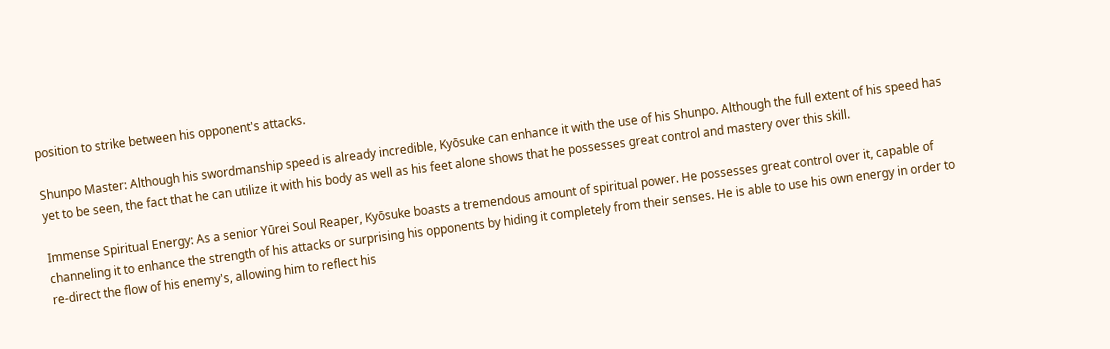position to strike between his opponent's attacks.

Shunpo Master: Although his swordmanship speed is already incredible, Kyōsuke can enhance it with the use of his Shunpo. Although the full extent of his speed has yet to be seen, the fact that he can utilize it with his body as well as his feet alone shows that he possesses great control and mastery over this skill.

Immense Spiritual Energy: As a senior Yūrei Soul Reaper, Kyōsuke boasts a tremendous amount of spiritual power. He possesses great control over it, capable of channeling it to enhance the strength of his attacks or surprising his opponents by hiding it completely from their senses. He is able to use his own energy in order to re-direct the flow of his enemy's, allowing him to reflect his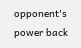opponent's power back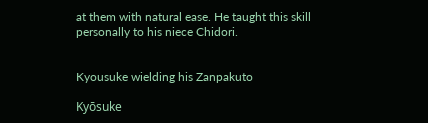at them with natural ease. He taught this skill personally to his niece Chidori.


Kyousuke wielding his Zanpakuto

Kyōsuke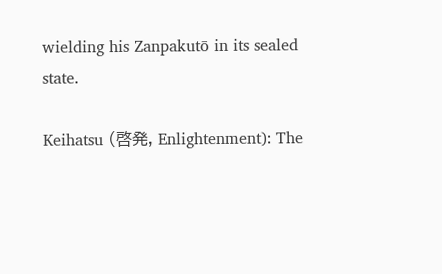wielding his Zanpakutō in its sealed state.

Keihatsu (啓発, Enlightenment): The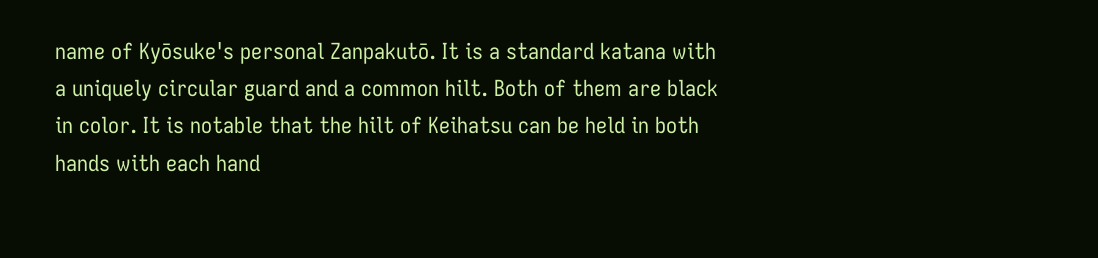name of Kyōsuke's personal Zanpakutō. It is a standard katana with a uniquely circular guard and a common hilt. Both of them are black in color. It is notable that the hilt of Keihatsu can be held in both hands with each hand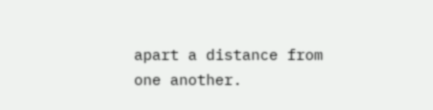apart a distance from one another.